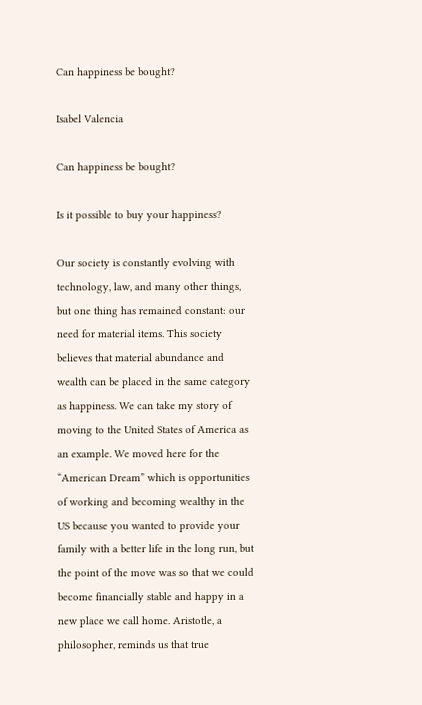Can happiness be bought?

Isabel Valencia

Can happiness be bought?

Is it possible to buy your happiness?

Our society is constantly evolving with technology, law, and many other things, but one thing has remained constant: our need for material items. This society believes that material abundance and wealth can be placed in the same category as happiness. We can take my story of moving to the United States of America as an example. We moved here for the “American Dream” which is opportunities of working and becoming wealthy in the US because you wanted to provide your family with a better life in the long run, but the point of the move was so that we could become financially stable and happy in a new place we call home. Aristotle, a philosopher, reminds us that true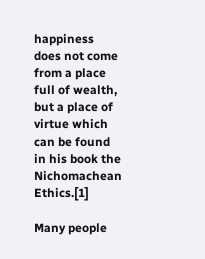happiness does not come from a place full of wealth, but a place of virtue which can be found in his book the Nichomachean Ethics.[1]

Many people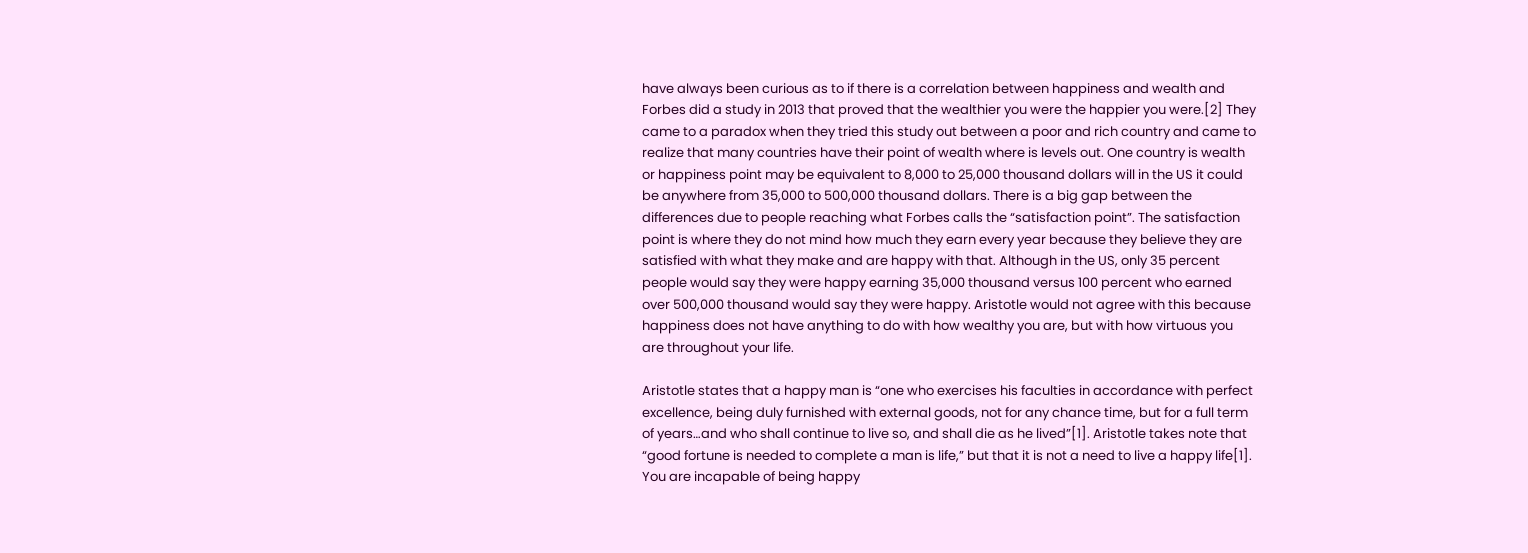have always been curious as to if there is a correlation between happiness and wealth and Forbes did a study in 2013 that proved that the wealthier you were the happier you were.[2] They came to a paradox when they tried this study out between a poor and rich country and came to realize that many countries have their point of wealth where is levels out. One country is wealth or happiness point may be equivalent to 8,000 to 25,000 thousand dollars will in the US it could be anywhere from 35,000 to 500,000 thousand dollars. There is a big gap between the differences due to people reaching what Forbes calls the “satisfaction point”. The satisfaction point is where they do not mind how much they earn every year because they believe they are satisfied with what they make and are happy with that. Although in the US, only 35 percent people would say they were happy earning 35,000 thousand versus 100 percent who earned over 500,000 thousand would say they were happy. Aristotle would not agree with this because happiness does not have anything to do with how wealthy you are, but with how virtuous you are throughout your life.

Aristotle states that a happy man is “one who exercises his faculties in accordance with perfect excellence, being duly furnished with external goods, not for any chance time, but for a full term of years…and who shall continue to live so, and shall die as he lived”[1]. Aristotle takes note that “good fortune is needed to complete a man is life,” but that it is not a need to live a happy life[1]. You are incapable of being happy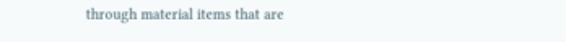through material items that are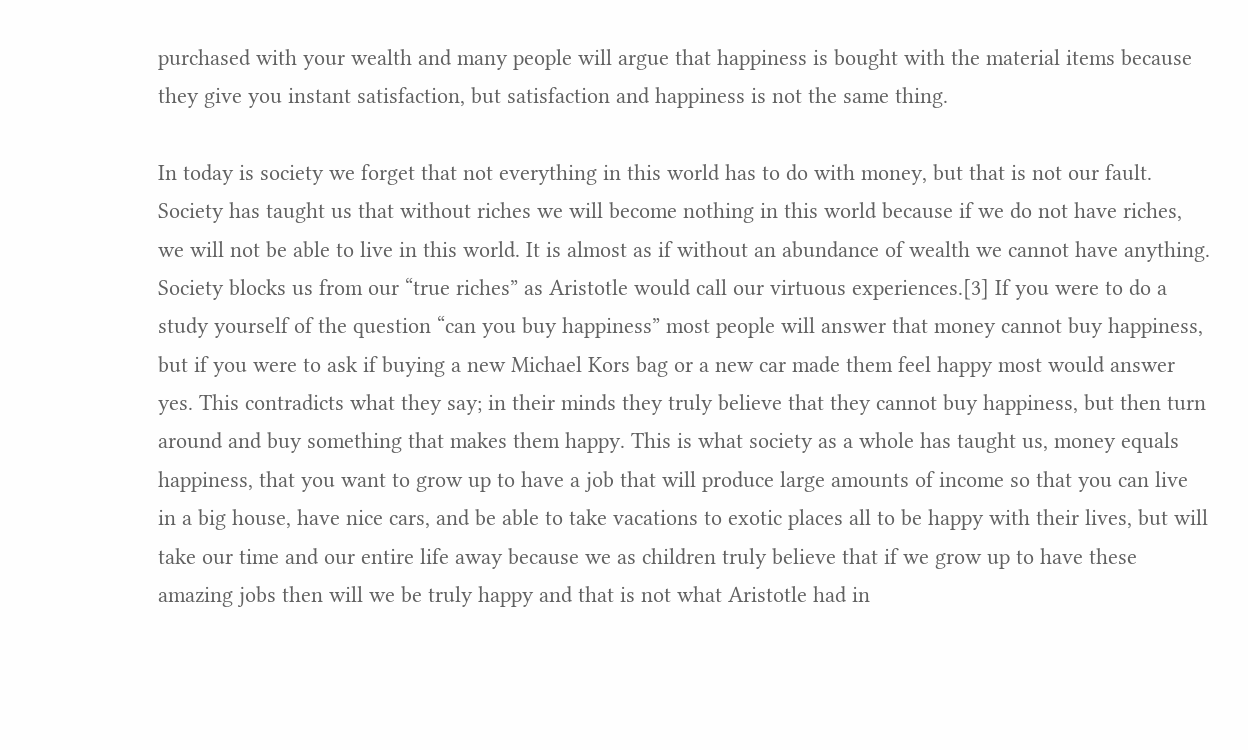purchased with your wealth and many people will argue that happiness is bought with the material items because they give you instant satisfaction, but satisfaction and happiness is not the same thing.

In today is society we forget that not everything in this world has to do with money, but that is not our fault. Society has taught us that without riches we will become nothing in this world because if we do not have riches, we will not be able to live in this world. It is almost as if without an abundance of wealth we cannot have anything. Society blocks us from our “true riches” as Aristotle would call our virtuous experiences.[3] If you were to do a study yourself of the question “can you buy happiness” most people will answer that money cannot buy happiness, but if you were to ask if buying a new Michael Kors bag or a new car made them feel happy most would answer yes. This contradicts what they say; in their minds they truly believe that they cannot buy happiness, but then turn around and buy something that makes them happy. This is what society as a whole has taught us, money equals happiness, that you want to grow up to have a job that will produce large amounts of income so that you can live in a big house, have nice cars, and be able to take vacations to exotic places all to be happy with their lives, but will take our time and our entire life away because we as children truly believe that if we grow up to have these amazing jobs then will we be truly happy and that is not what Aristotle had in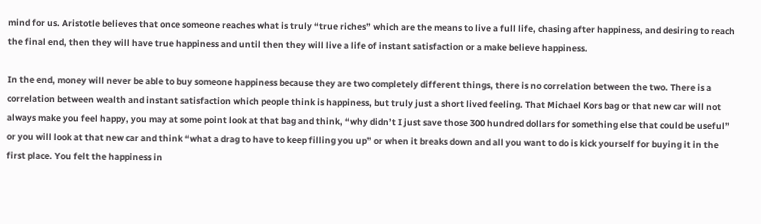mind for us. Aristotle believes that once someone reaches what is truly “true riches” which are the means to live a full life, chasing after happiness, and desiring to reach the final end, then they will have true happiness and until then they will live a life of instant satisfaction or a make believe happiness.

In the end, money will never be able to buy someone happiness because they are two completely different things, there is no correlation between the two. There is a correlation between wealth and instant satisfaction which people think is happiness, but truly just a short lived feeling. That Michael Kors bag or that new car will not always make you feel happy, you may at some point look at that bag and think, “why didn’t I just save those 300 hundred dollars for something else that could be useful” or you will look at that new car and think “what a drag to have to keep filling you up” or when it breaks down and all you want to do is kick yourself for buying it in the first place. You felt the happiness in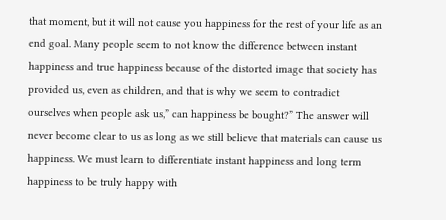that moment, but it will not cause you happiness for the rest of your life as an end goal. Many people seem to not know the difference between instant happiness and true happiness because of the distorted image that society has provided us, even as children, and that is why we seem to contradict ourselves when people ask us,” can happiness be bought?” The answer will never become clear to us as long as we still believe that materials can cause us happiness. We must learn to differentiate instant happiness and long term happiness to be truly happy with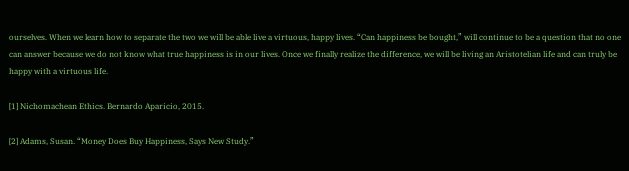ourselves. When we learn how to separate the two we will be able live a virtuous, happy lives. “Can happiness be bought,” will continue to be a question that no one can answer because we do not know what true happiness is in our lives. Once we finally realize the difference, we will be living an Aristotelian life and can truly be happy with a virtuous life.

[1] Nichomachean Ethics. Bernardo Aparicio, 2015.

[2] Adams, Susan. “Money Does Buy Happiness, Says New Study.”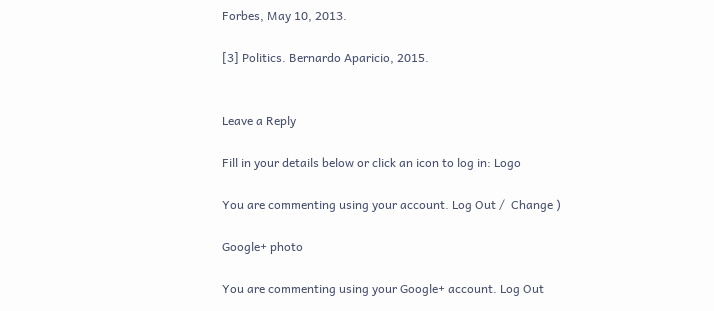Forbes, May 10, 2013.

[3] Politics. Bernardo Aparicio, 2015.


Leave a Reply

Fill in your details below or click an icon to log in: Logo

You are commenting using your account. Log Out /  Change )

Google+ photo

You are commenting using your Google+ account. Log Out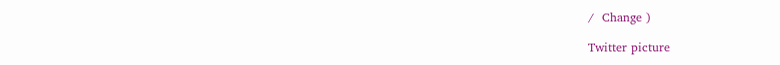/  Change )

Twitter picture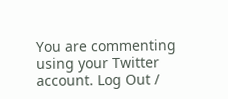You are commenting using your Twitter account. Log Out /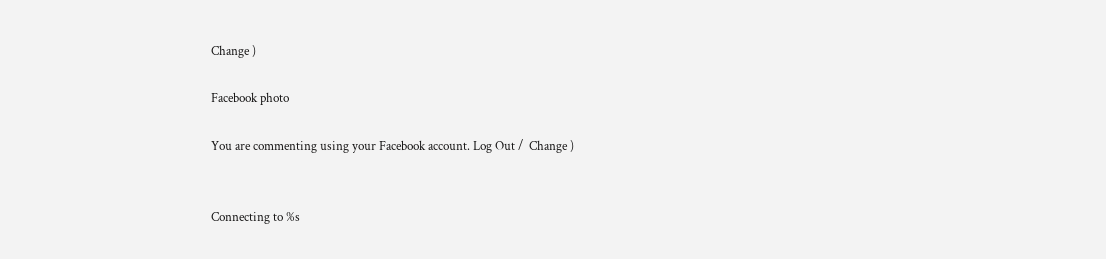Change )

Facebook photo

You are commenting using your Facebook account. Log Out /  Change )


Connecting to %s